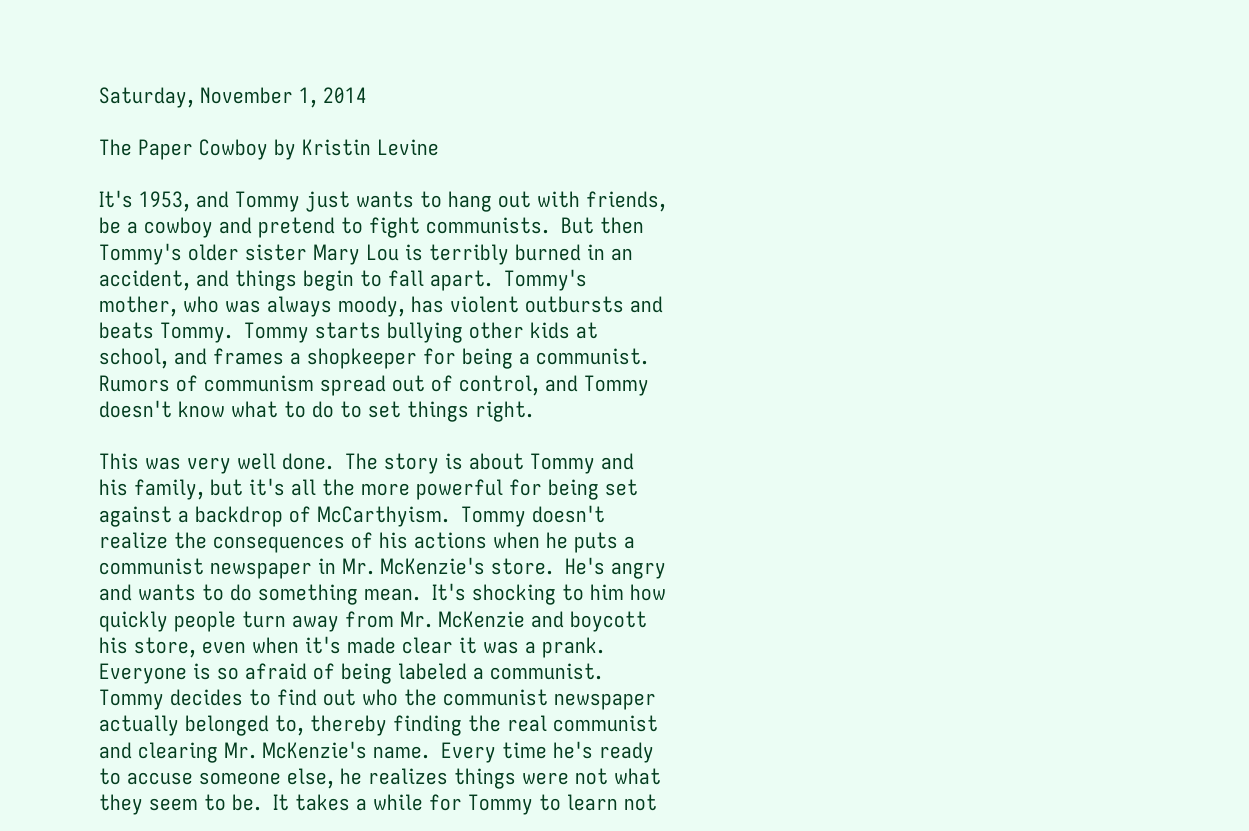Saturday, November 1, 2014

The Paper Cowboy by Kristin Levine

It's 1953, and Tommy just wants to hang out with friends, be a cowboy and pretend to fight communists.  But then Tommy's older sister Mary Lou is terribly burned in an accident, and things begin to fall apart.  Tommy's mother, who was always moody, has violent outbursts and beats Tommy.  Tommy starts bullying other kids at school, and frames a shopkeeper for being a communist.  Rumors of communism spread out of control, and Tommy doesn't know what to do to set things right.

This was very well done.  The story is about Tommy and his family, but it's all the more powerful for being set against a backdrop of McCarthyism.  Tommy doesn't realize the consequences of his actions when he puts a communist newspaper in Mr. McKenzie's store.  He's angry and wants to do something mean.  It's shocking to him how quickly people turn away from Mr. McKenzie and boycott his store, even when it's made clear it was a prank.  Everyone is so afraid of being labeled a communist.  Tommy decides to find out who the communist newspaper actually belonged to, thereby finding the real communist and clearing Mr. McKenzie's name.  Every time he's ready to accuse someone else, he realizes things were not what they seem to be.  It takes a while for Tommy to learn not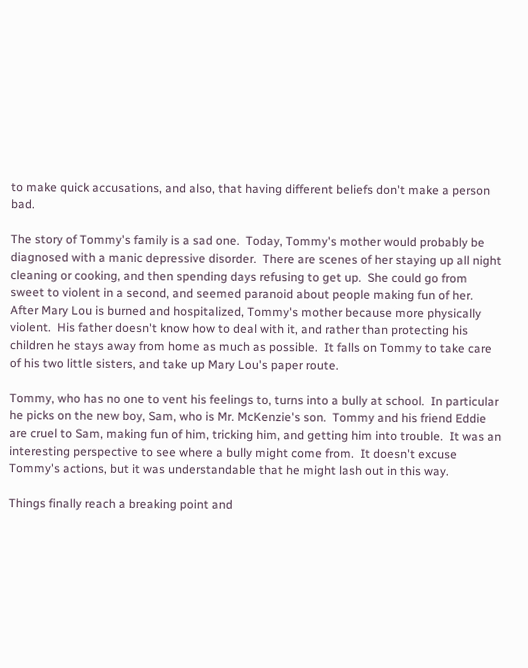to make quick accusations, and also, that having different beliefs don't make a person bad.

The story of Tommy's family is a sad one.  Today, Tommy's mother would probably be diagnosed with a manic depressive disorder.  There are scenes of her staying up all night cleaning or cooking, and then spending days refusing to get up.  She could go from sweet to violent in a second, and seemed paranoid about people making fun of her.  After Mary Lou is burned and hospitalized, Tommy's mother because more physically violent.  His father doesn't know how to deal with it, and rather than protecting his children he stays away from home as much as possible.  It falls on Tommy to take care of his two little sisters, and take up Mary Lou's paper route.

Tommy, who has no one to vent his feelings to, turns into a bully at school.  In particular he picks on the new boy, Sam, who is Mr. McKenzie's son.  Tommy and his friend Eddie are cruel to Sam, making fun of him, tricking him, and getting him into trouble.  It was an interesting perspective to see where a bully might come from.  It doesn't excuse Tommy's actions, but it was understandable that he might lash out in this way.

Things finally reach a breaking point and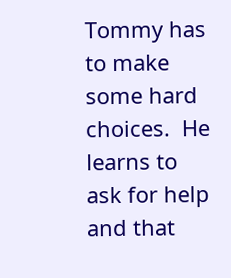Tommy has to make some hard choices.  He learns to ask for help and that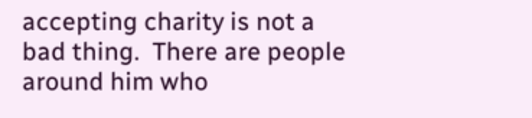accepting charity is not a bad thing.  There are people around him who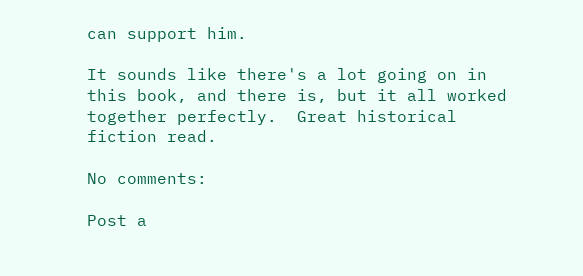can support him.

It sounds like there's a lot going on in this book, and there is, but it all worked together perfectly.  Great historical fiction read.

No comments:

Post a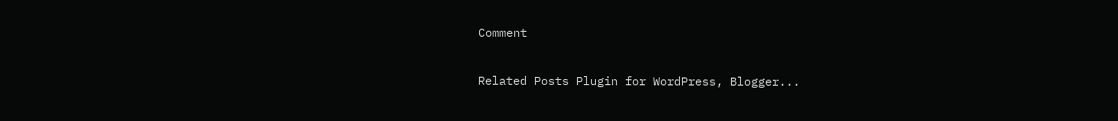Comment

Related Posts Plugin for WordPress, Blogger...